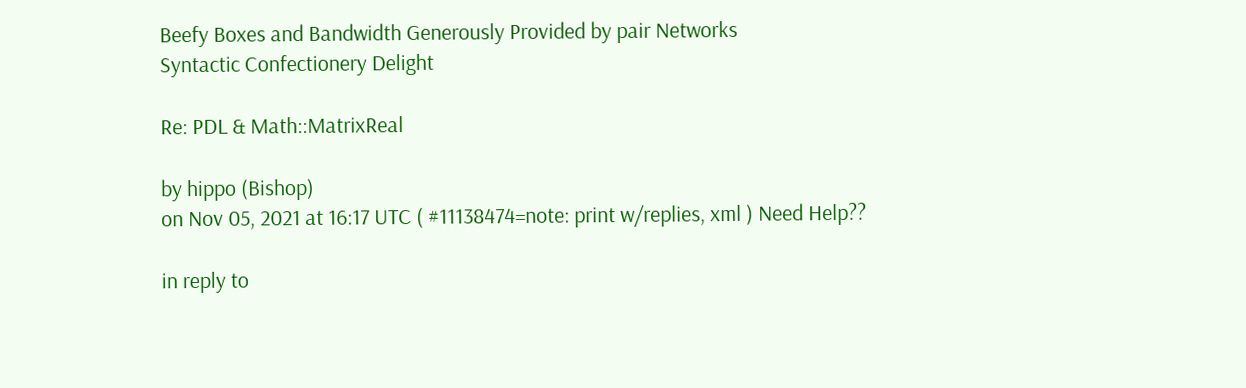Beefy Boxes and Bandwidth Generously Provided by pair Networks
Syntactic Confectionery Delight

Re: PDL & Math::MatrixReal

by hippo (Bishop)
on Nov 05, 2021 at 16:17 UTC ( #11138474=note: print w/replies, xml ) Need Help??

in reply to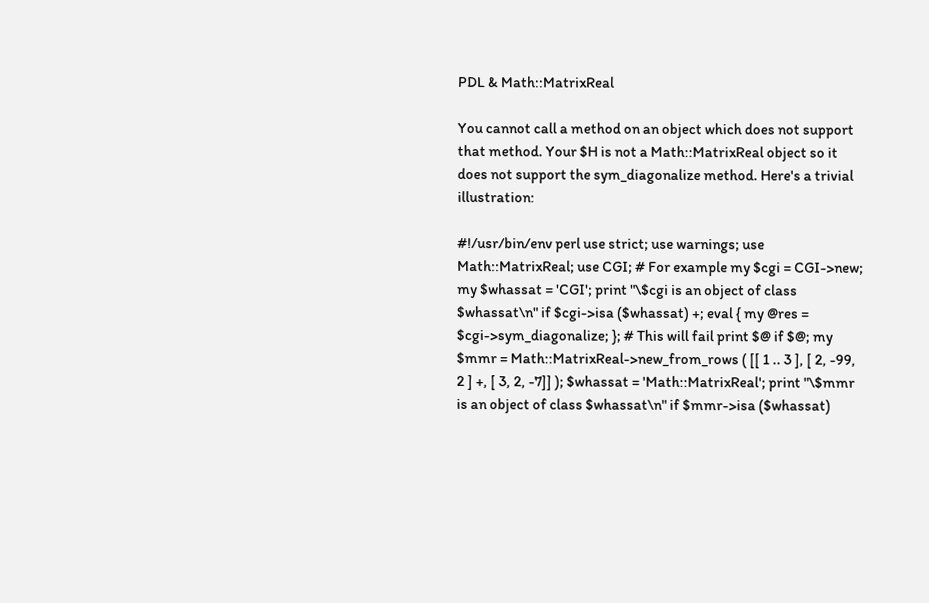PDL & Math::MatrixReal

You cannot call a method on an object which does not support that method. Your $H is not a Math::MatrixReal object so it does not support the sym_diagonalize method. Here's a trivial illustration:

#!/usr/bin/env perl use strict; use warnings; use Math::MatrixReal; use CGI; # For example my $cgi = CGI->new; my $whassat = 'CGI'; print "\$cgi is an object of class $whassat\n" if $cgi->isa ($whassat) +; eval { my @res = $cgi->sym_diagonalize; }; # This will fail print $@ if $@; my $mmr = Math::MatrixReal->new_from_rows ( [[ 1 .. 3 ], [ 2, -99, 2 ] +, [ 3, 2, -7]] ); $whassat = 'Math::MatrixReal'; print "\$mmr is an object of class $whassat\n" if $mmr->isa ($whassat)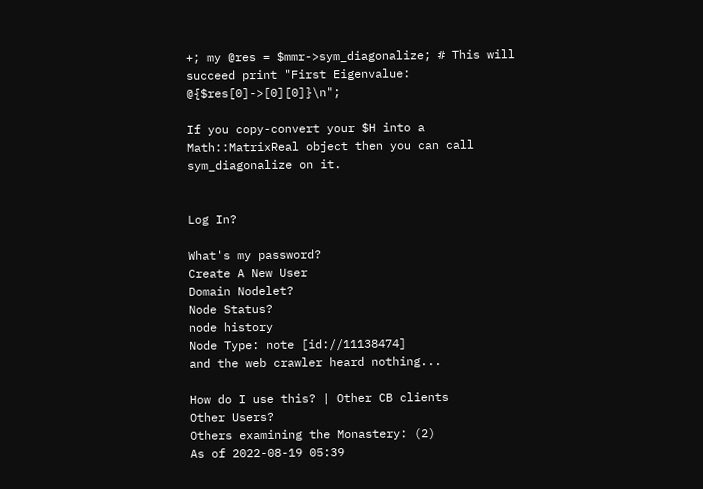+; my @res = $mmr->sym_diagonalize; # This will succeed print "First Eigenvalue: @{$res[0]->[0][0]}\n";

If you copy-convert your $H into a Math::MatrixReal object then you can call sym_diagonalize on it.


Log In?

What's my password?
Create A New User
Domain Nodelet?
Node Status?
node history
Node Type: note [id://11138474]
and the web crawler heard nothing...

How do I use this? | Other CB clients
Other Users?
Others examining the Monastery: (2)
As of 2022-08-19 05:39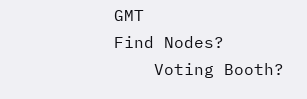GMT
Find Nodes?
    Voting Booth?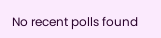No recent polls found